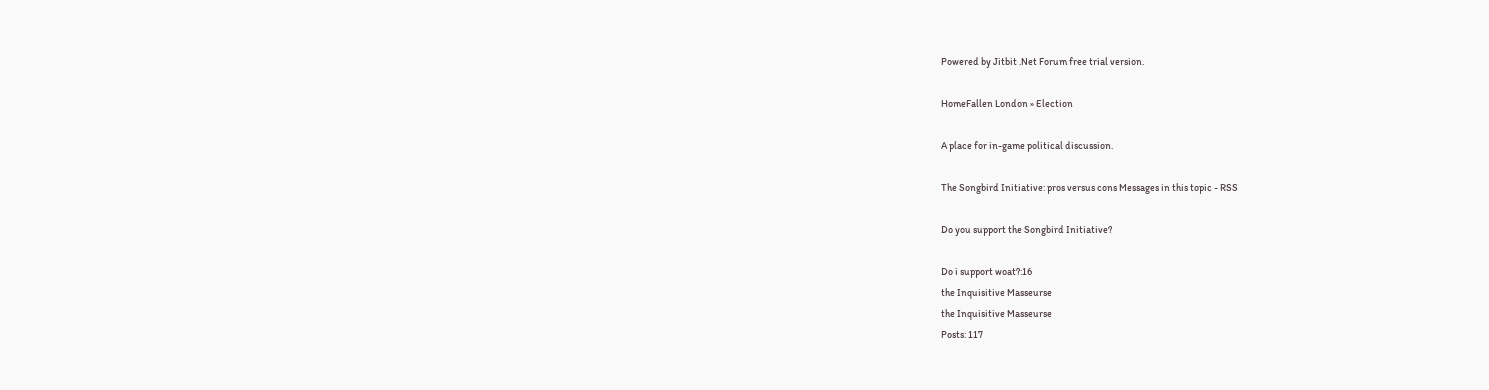Powered by Jitbit .Net Forum free trial version.

HomeFallen London » Election

A place for in-game political discussion.

The Songbird Initiative: pros versus cons Messages in this topic - RSS

Do you support the Songbird Initiative?

Do i support woat?:16
the Inquisitive Masseurse
the Inquisitive Masseurse
Posts: 117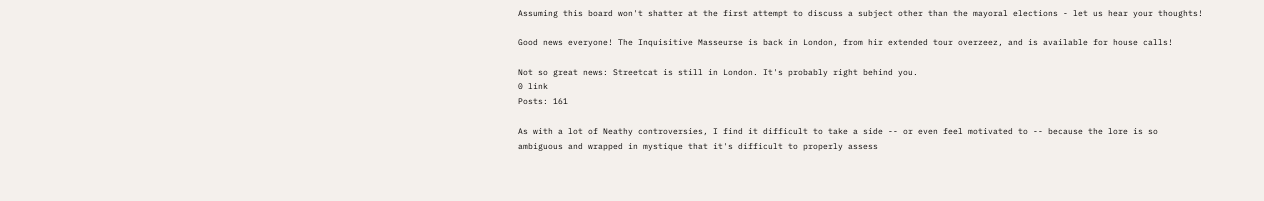Assuming this board won't shatter at the first attempt to discuss a subject other than the mayoral elections - let us hear your thoughts!

Good news everyone! The Inquisitive Masseurse is back in London, from hir extended tour overzeez, and is available for house calls!

Not so great news: Streetcat is still in London. It's probably right behind you.
0 link
Posts: 161

As with a lot of Neathy controversies, I find it difficult to take a side -- or even feel motivated to -- because the lore is so ambiguous and wrapped in mystique that it's difficult to properly assess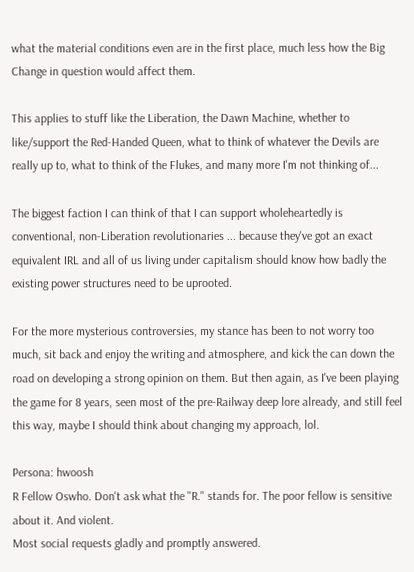what the material conditions even are in the first place, much less how the Big Change in question would affect them.

This applies to stuff like the Liberation, the Dawn Machine, whether to like/support the Red-Handed Queen, what to think of whatever the Devils are really up to, what to think of the Flukes, and many more I'm not thinking of...

The biggest faction I can think of that I can support wholeheartedly is conventional, non-Liberation revolutionaries ... because they've got an exact equivalent IRL and all of us living under capitalism should know how badly the existing power structures need to be uprooted.

For the more mysterious controversies, my stance has been to not worry too much, sit back and enjoy the writing and atmosphere, and kick the can down the road on developing a strong opinion on them. But then again, as I've been playing the game for 8 years, seen most of the pre-Railway deep lore already, and still feel this way, maybe I should think about changing my approach, lol.

Persona: hwoosh
R Fellow Oswho. Don't ask what the "R." stands for. The poor fellow is sensitive about it. And violent.
Most social requests gladly and promptly answered.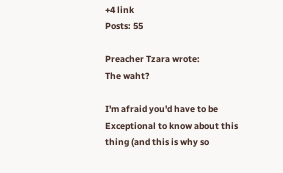+4 link
Posts: 55

Preacher Tzara wrote:
The waht?

I'm afraid you'd have to be Exceptional to know about this thing (and this is why so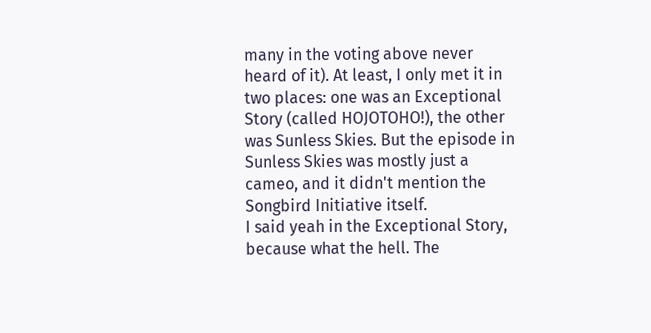many in the voting above never heard of it). At least, I only met it in two places: one was an Exceptional Story (called HOJOTOHO!), the other was Sunless Skies. But the episode in Sunless Skies was mostly just a cameo, and it didn't mention the Songbird Initiative itself.
I said yeah in the Exceptional Story, because what the hell. The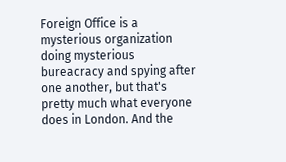Foreign Office is a mysterious organization doing mysterious bureacracy and spying after one another, but that's pretty much what everyone does in London. And the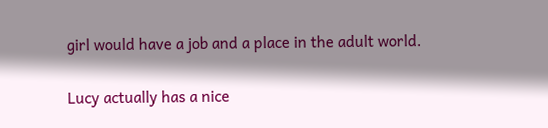girl would have a job and a place in the adult world.

Lucy actually has a nice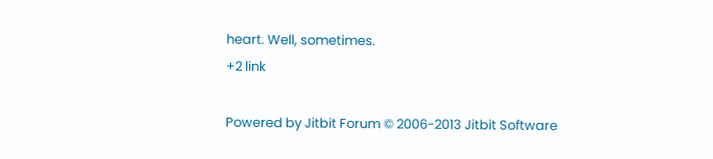heart. Well, sometimes.
+2 link

Powered by Jitbit Forum © 2006-2013 Jitbit Software